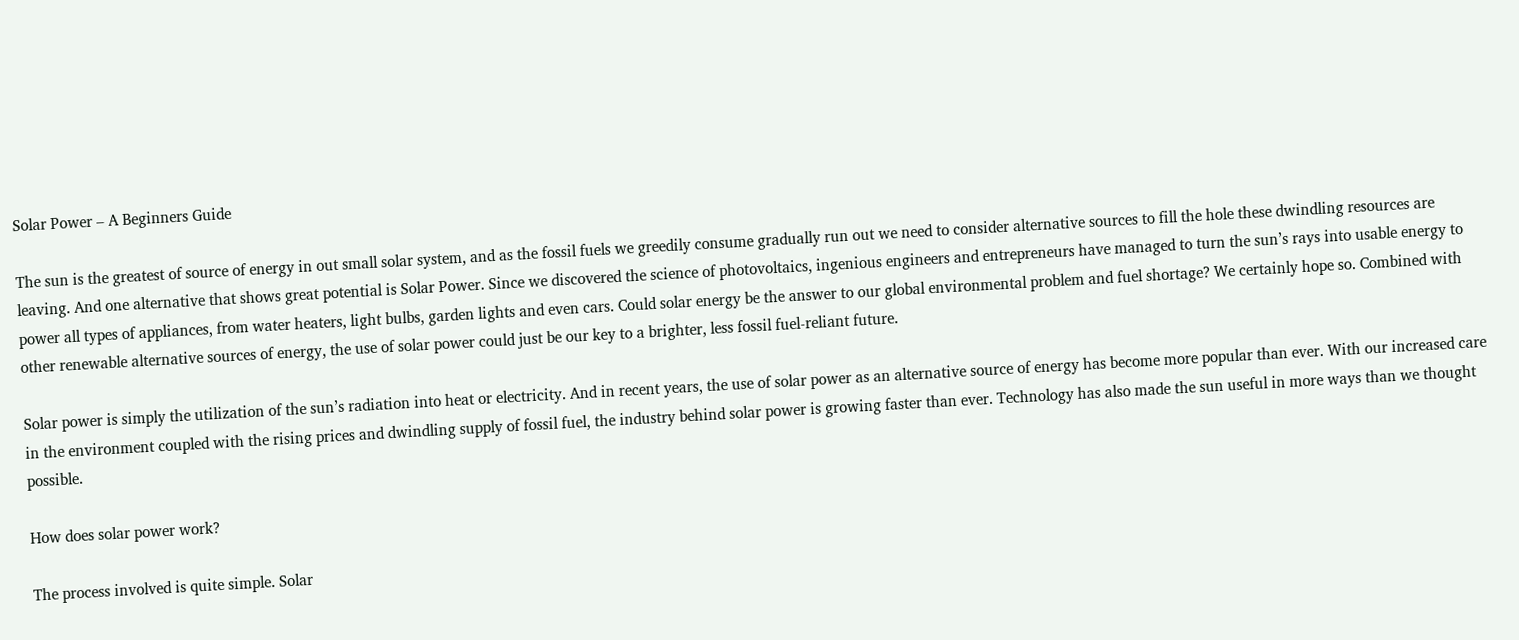Solar Power – A Beginners Guide

The sun is the greatest of source of energy in out small solar system, and as the fossil fuels we greedily consume gradually run out we need to consider alternative sources to fill the hole these dwindling resources are leaving. And one alternative that shows great potential is Solar Power. Since we discovered the science of photovoltaics, ingenious engineers and entrepreneurs have managed to turn the sun’s rays into usable energy to power all types of appliances, from water heaters, light bulbs, garden lights and even cars. Could solar energy be the answer to our global environmental problem and fuel shortage? We certainly hope so. Combined with other renewable alternative sources of energy, the use of solar power could just be our key to a brighter, less fossil fuel-reliant future.

Solar power is simply the utilization of the sun’s radiation into heat or electricity. And in recent years, the use of solar power as an alternative source of energy has become more popular than ever. With our increased care in the environment coupled with the rising prices and dwindling supply of fossil fuel, the industry behind solar power is growing faster than ever. Technology has also made the sun useful in more ways than we thought possible.

How does solar power work?

The process involved is quite simple. Solar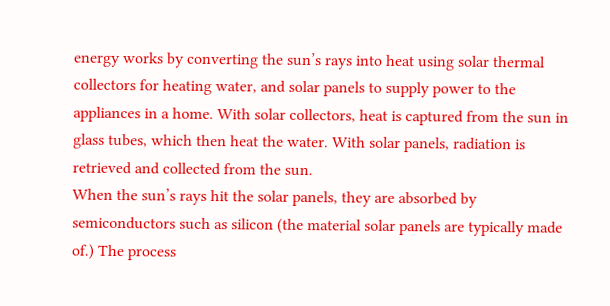energy works by converting the sun’s rays into heat using solar thermal collectors for heating water, and solar panels to supply power to the appliances in a home. With solar collectors, heat is captured from the sun in glass tubes, which then heat the water. With solar panels, radiation is retrieved and collected from the sun.
When the sun’s rays hit the solar panels, they are absorbed by semiconductors such as silicon (the material solar panels are typically made of.) The process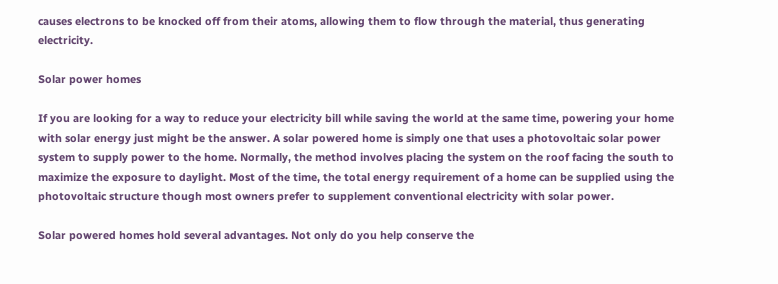causes electrons to be knocked off from their atoms, allowing them to flow through the material, thus generating electricity.

Solar power homes

If you are looking for a way to reduce your electricity bill while saving the world at the same time, powering your home with solar energy just might be the answer. A solar powered home is simply one that uses a photovoltaic solar power system to supply power to the home. Normally, the method involves placing the system on the roof facing the south to maximize the exposure to daylight. Most of the time, the total energy requirement of a home can be supplied using the photovoltaic structure though most owners prefer to supplement conventional electricity with solar power.

Solar powered homes hold several advantages. Not only do you help conserve the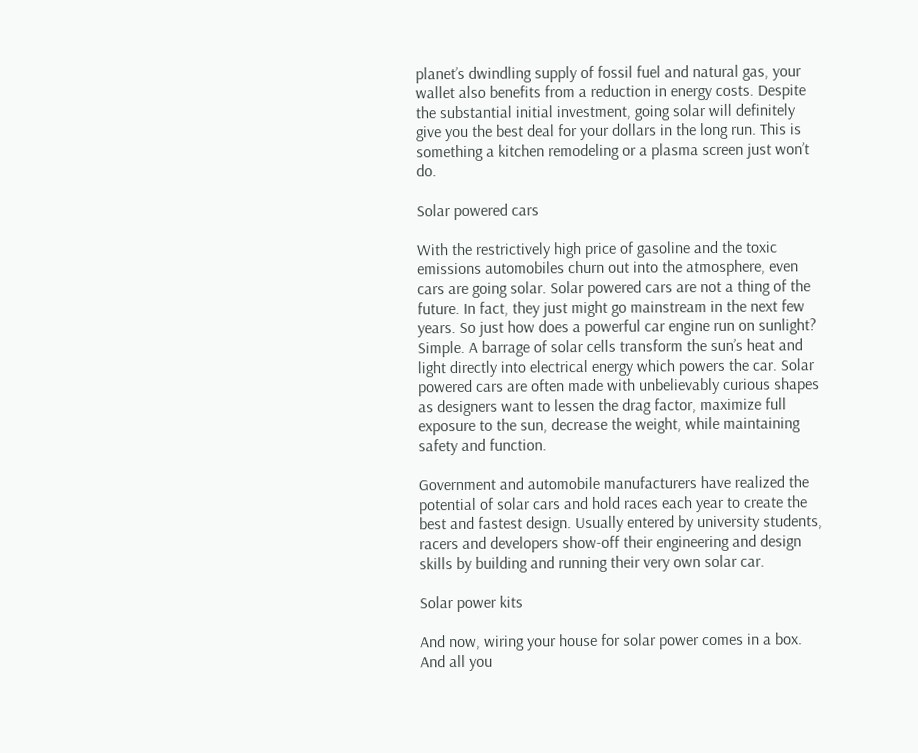planet’s dwindling supply of fossil fuel and natural gas, your wallet also benefits from a reduction in energy costs. Despite the substantial initial investment, going solar will definitely give you the best deal for your dollars in the long run. This is something a kitchen remodeling or a plasma screen just won’t do.

Solar powered cars

With the restrictively high price of gasoline and the toxic emissions automobiles churn out into the atmosphere, even cars are going solar. Solar powered cars are not a thing of the future. In fact, they just might go mainstream in the next few years. So just how does a powerful car engine run on sunlight? Simple. A barrage of solar cells transform the sun’s heat and light directly into electrical energy which powers the car. Solar powered cars are often made with unbelievably curious shapes as designers want to lessen the drag factor, maximize full exposure to the sun, decrease the weight, while maintaining safety and function.

Government and automobile manufacturers have realized the potential of solar cars and hold races each year to create the best and fastest design. Usually entered by university students, racers and developers show-off their engineering and design skills by building and running their very own solar car.

Solar power kits

And now, wiring your house for solar power comes in a box. And all you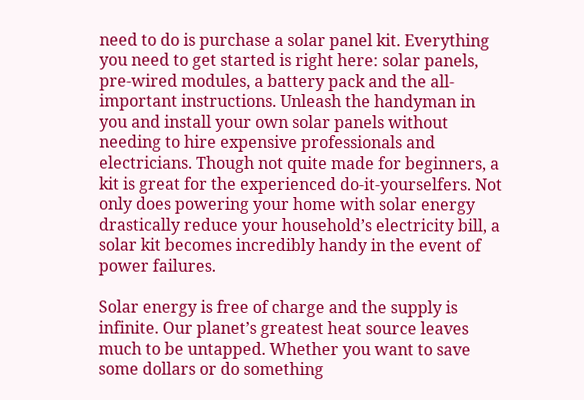need to do is purchase a solar panel kit. Everything you need to get started is right here: solar panels, pre-wired modules, a battery pack and the all-important instructions. Unleash the handyman in you and install your own solar panels without needing to hire expensive professionals and electricians. Though not quite made for beginners, a kit is great for the experienced do-it-yourselfers. Not only does powering your home with solar energy drastically reduce your household’s electricity bill, a solar kit becomes incredibly handy in the event of power failures.

Solar energy is free of charge and the supply is infinite. Our planet’s greatest heat source leaves much to be untapped. Whether you want to save some dollars or do something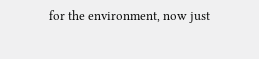for the environment, now just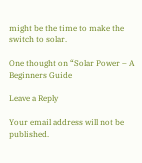might be the time to make the switch to solar.

One thought on “Solar Power – A Beginners Guide

Leave a Reply

Your email address will not be published.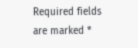Required fields are marked *